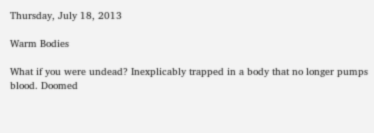Thursday, July 18, 2013

Warm Bodies

What if you were undead? Inexplicably trapped in a body that no longer pumps blood. Doomed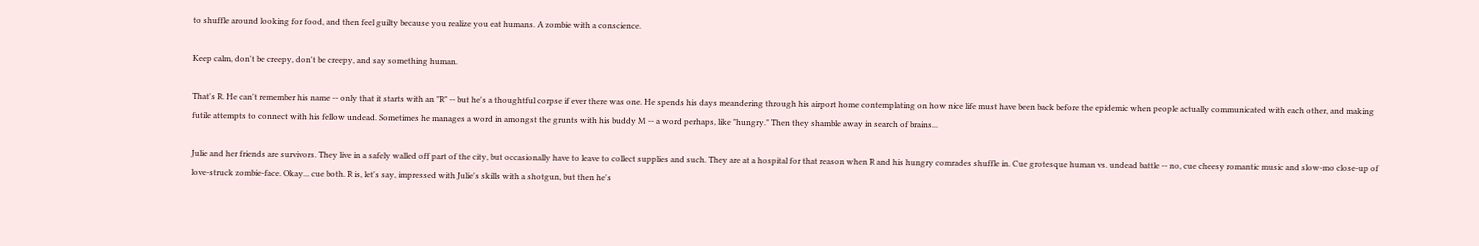to shuffle around looking for food, and then feel guilty because you realize you eat humans. A zombie with a conscience.

Keep calm, don't be creepy, don't be creepy, and say something human.

That's R. He can't remember his name -- only that it starts with an "R" -- but he's a thoughtful corpse if ever there was one. He spends his days meandering through his airport home contemplating on how nice life must have been back before the epidemic when people actually communicated with each other, and making futile attempts to connect with his fellow undead. Sometimes he manages a word in amongst the grunts with his buddy M -- a word perhaps, like "hungry." Then they shamble away in search of brains...

Julie and her friends are survivors. They live in a safely walled off part of the city, but occasionally have to leave to collect supplies and such. They are at a hospital for that reason when R and his hungry comrades shuffle in. Cue grotesque human vs. undead battle -- no, cue cheesy romantic music and slow-mo close-up of love-struck zombie-face. Okay... cue both. R is, let's say, impressed with Julie's skills with a shotgun, but then he's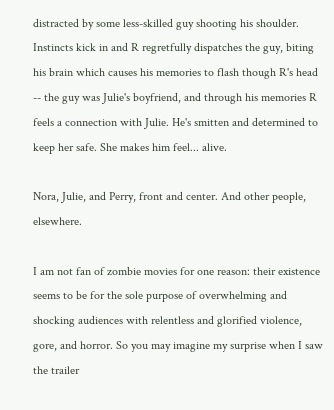distracted by some less-skilled guy shooting his shoulder. Instincts kick in and R regretfully dispatches the guy, biting his brain which causes his memories to flash though R's head -- the guy was Julie's boyfriend, and through his memories R feels a connection with Julie. He's smitten and determined to keep her safe. She makes him feel... alive.

Nora, Julie, and Perry, front and center. And other people, elsewhere.

I am not fan of zombie movies for one reason: their existence seems to be for the sole purpose of overwhelming and shocking audiences with relentless and glorified violence, gore, and horror. So you may imagine my surprise when I saw the trailer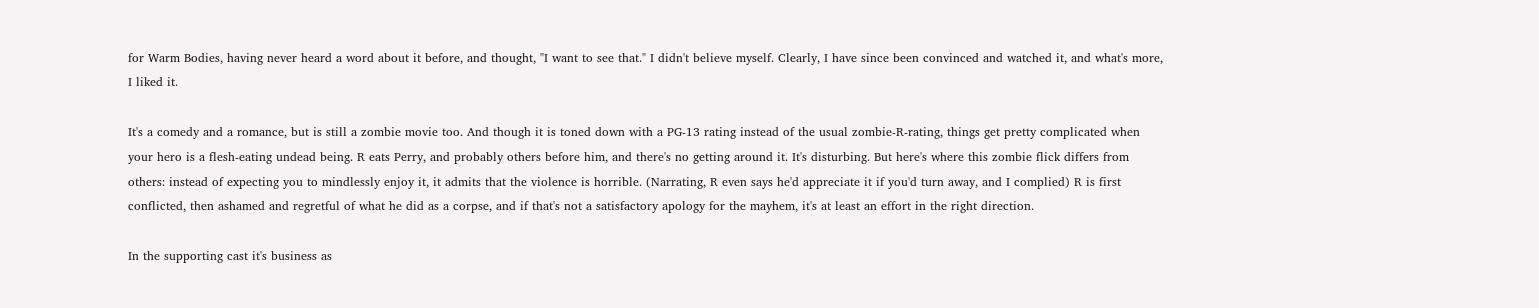for Warm Bodies, having never heard a word about it before, and thought, "I want to see that." I didn't believe myself. Clearly, I have since been convinced and watched it, and what's more, I liked it.

It's a comedy and a romance, but is still a zombie movie too. And though it is toned down with a PG-13 rating instead of the usual zombie-R-rating, things get pretty complicated when your hero is a flesh-eating undead being. R eats Perry, and probably others before him, and there's no getting around it. It's disturbing. But here's where this zombie flick differs from others: instead of expecting you to mindlessly enjoy it, it admits that the violence is horrible. (Narrating, R even says he'd appreciate it if you'd turn away, and I complied) R is first conflicted, then ashamed and regretful of what he did as a corpse, and if that's not a satisfactory apology for the mayhem, it's at least an effort in the right direction.

In the supporting cast it's business as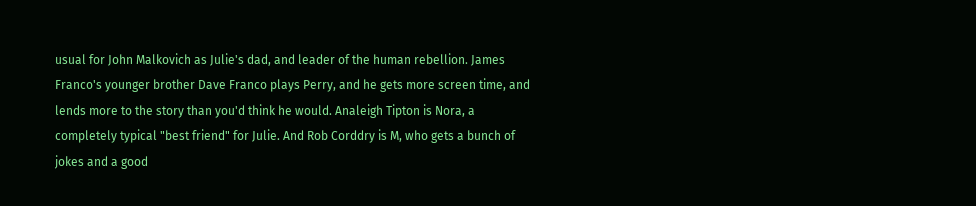usual for John Malkovich as Julie's dad, and leader of the human rebellion. James Franco's younger brother Dave Franco plays Perry, and he gets more screen time, and lends more to the story than you'd think he would. Analeigh Tipton is Nora, a completely typical "best friend" for Julie. And Rob Corddry is M, who gets a bunch of jokes and a good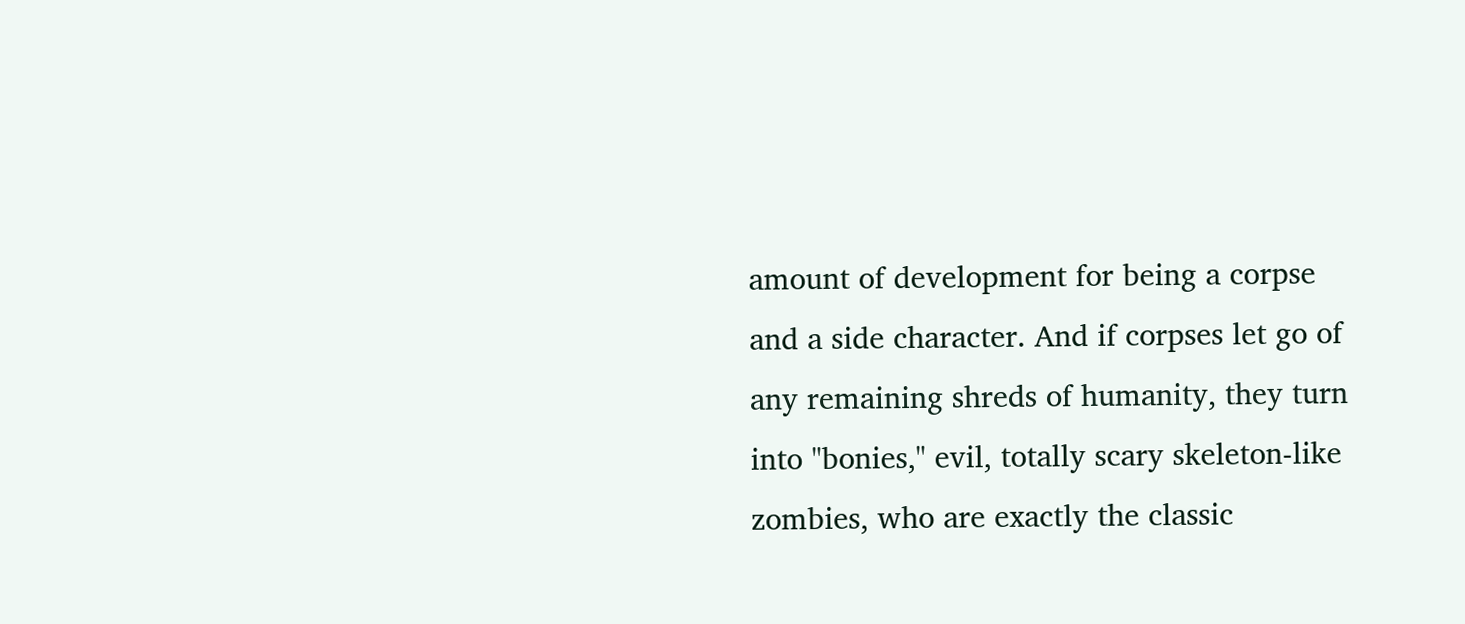amount of development for being a corpse and a side character. And if corpses let go of any remaining shreds of humanity, they turn into "bonies," evil, totally scary skeleton-like zombies, who are exactly the classic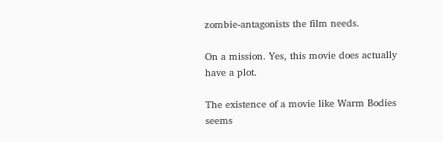zombie-antagonists the film needs.

On a mission. Yes, this movie does actually have a plot.

The existence of a movie like Warm Bodies seems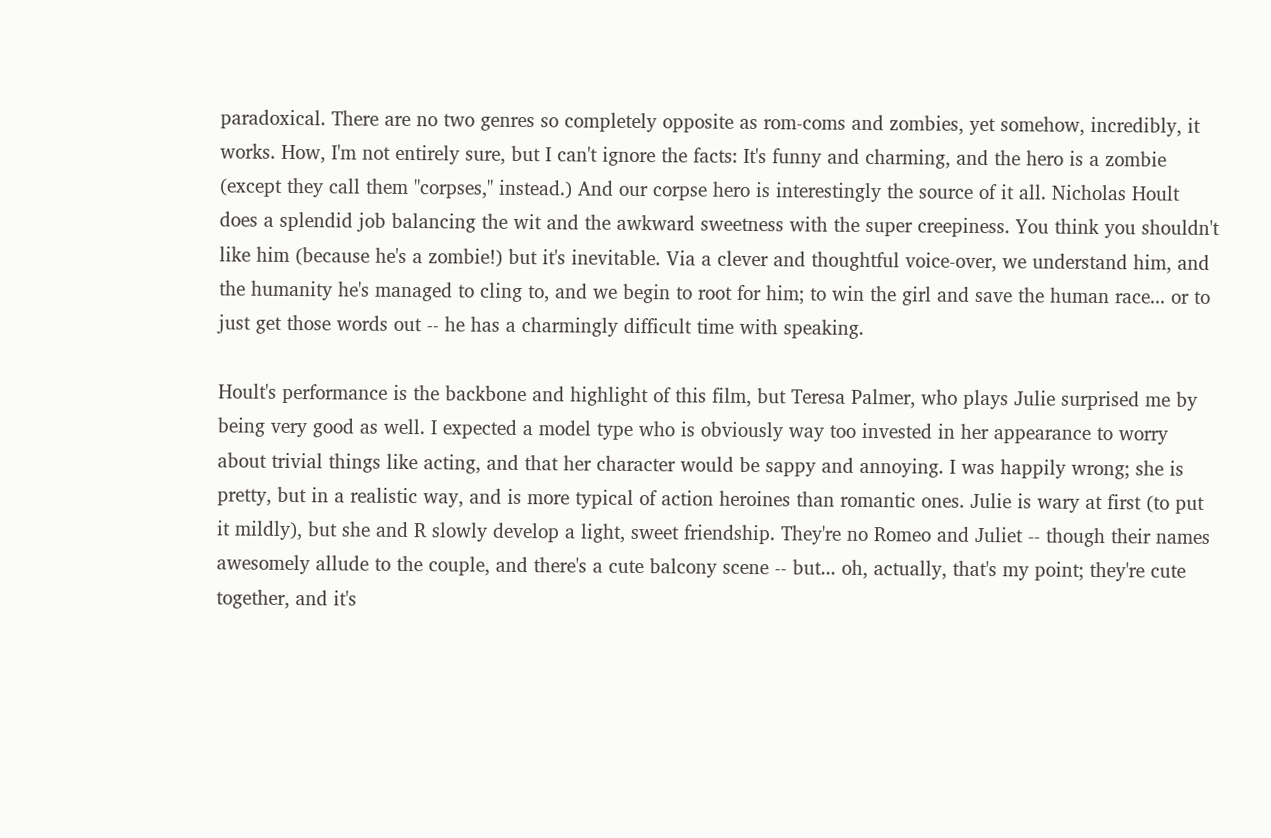paradoxical. There are no two genres so completely opposite as rom-coms and zombies, yet somehow, incredibly, it works. How, I'm not entirely sure, but I can't ignore the facts: It's funny and charming, and the hero is a zombie (except they call them "corpses," instead.) And our corpse hero is interestingly the source of it all. Nicholas Hoult does a splendid job balancing the wit and the awkward sweetness with the super creepiness. You think you shouldn't like him (because he's a zombie!) but it's inevitable. Via a clever and thoughtful voice-over, we understand him, and the humanity he's managed to cling to, and we begin to root for him; to win the girl and save the human race... or to just get those words out -- he has a charmingly difficult time with speaking.

Hoult's performance is the backbone and highlight of this film, but Teresa Palmer, who plays Julie surprised me by being very good as well. I expected a model type who is obviously way too invested in her appearance to worry about trivial things like acting, and that her character would be sappy and annoying. I was happily wrong; she is pretty, but in a realistic way, and is more typical of action heroines than romantic ones. Julie is wary at first (to put it mildly), but she and R slowly develop a light, sweet friendship. They're no Romeo and Juliet -- though their names awesomely allude to the couple, and there's a cute balcony scene -- but... oh, actually, that's my point; they're cute together, and it's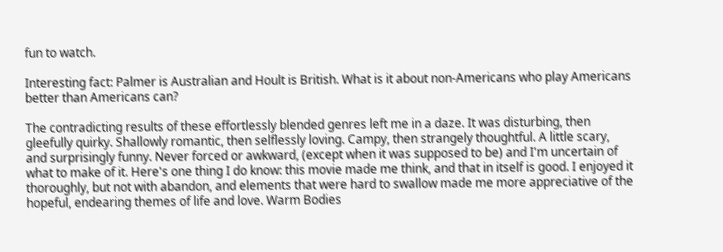fun to watch.

Interesting fact: Palmer is Australian and Hoult is British. What is it about non-Americans who play Americans better than Americans can?

The contradicting results of these effortlessly blended genres left me in a daze. It was disturbing, then gleefully quirky. Shallowly romantic, then selflessly loving. Campy, then strangely thoughtful. A little scary, and surprisingly funny. Never forced or awkward, (except when it was supposed to be) and I'm uncertain of what to make of it. Here's one thing I do know: this movie made me think, and that in itself is good. I enjoyed it thoroughly, but not with abandon, and elements that were hard to swallow made me more appreciative of the hopeful, endearing themes of life and love. Warm Bodies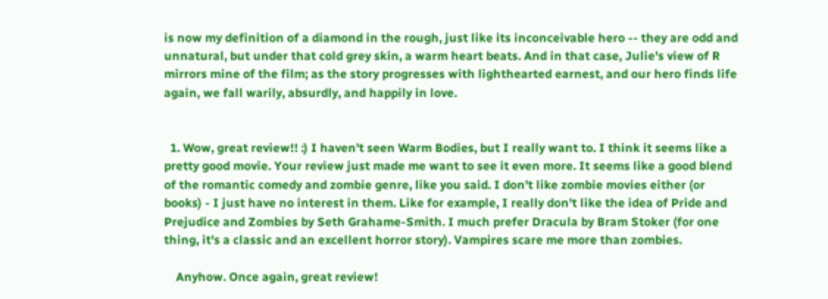is now my definition of a diamond in the rough, just like its inconceivable hero -- they are odd and unnatural, but under that cold grey skin, a warm heart beats. And in that case, Julie's view of R mirrors mine of the film; as the story progresses with lighthearted earnest, and our hero finds life again, we fall warily, absurdly, and happily in love.


  1. Wow, great review!! :) I haven't seen Warm Bodies, but I really want to. I think it seems like a pretty good movie. Your review just made me want to see it even more. It seems like a good blend of the romantic comedy and zombie genre, like you said. I don't like zombie movies either (or books) - I just have no interest in them. Like for example, I really don't like the idea of Pride and Prejudice and Zombies by Seth Grahame-Smith. I much prefer Dracula by Bram Stoker (for one thing, it's a classic and an excellent horror story). Vampires scare me more than zombies.

    Anyhow. Once again, great review!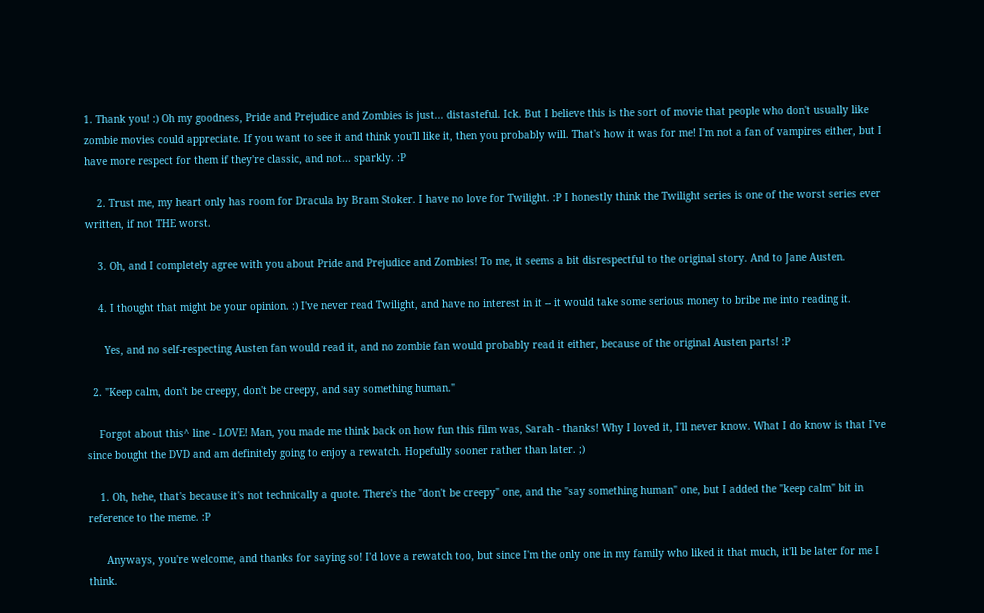1. Thank you! :) Oh my goodness, Pride and Prejudice and Zombies is just... distasteful. Ick. But I believe this is the sort of movie that people who don't usually like zombie movies could appreciate. If you want to see it and think you'll like it, then you probably will. That's how it was for me! I'm not a fan of vampires either, but I have more respect for them if they're classic, and not... sparkly. :P

    2. Trust me, my heart only has room for Dracula by Bram Stoker. I have no love for Twilight. :P I honestly think the Twilight series is one of the worst series ever written, if not THE worst.

    3. Oh, and I completely agree with you about Pride and Prejudice and Zombies! To me, it seems a bit disrespectful to the original story. And to Jane Austen.

    4. I thought that might be your opinion. :) I've never read Twilight, and have no interest in it -- it would take some serious money to bribe me into reading it.

      Yes, and no self-respecting Austen fan would read it, and no zombie fan would probably read it either, because of the original Austen parts! :P

  2. "Keep calm, don't be creepy, don't be creepy, and say something human."

    Forgot about this^ line - LOVE! Man, you made me think back on how fun this film was, Sarah - thanks! Why I loved it, I'll never know. What I do know is that I've since bought the DVD and am definitely going to enjoy a rewatch. Hopefully sooner rather than later. ;)

    1. Oh, hehe, that's because it's not technically a quote. There's the "don't be creepy" one, and the "say something human" one, but I added the "keep calm" bit in reference to the meme. :P

      Anyways, you're welcome, and thanks for saying so! I'd love a rewatch too, but since I'm the only one in my family who liked it that much, it'll be later for me I think.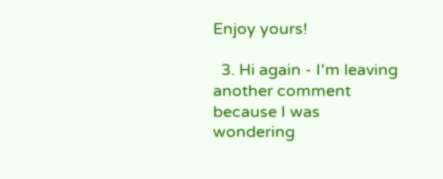Enjoy yours!

  3. Hi again - I'm leaving another comment because I was wondering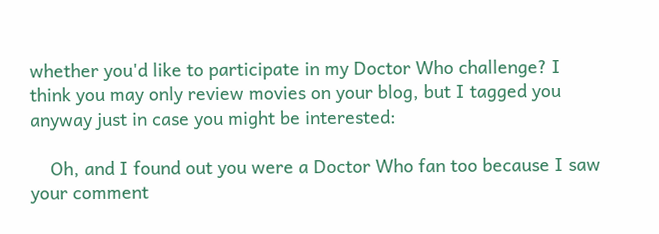whether you'd like to participate in my Doctor Who challenge? I think you may only review movies on your blog, but I tagged you anyway just in case you might be interested:

    Oh, and I found out you were a Doctor Who fan too because I saw your comment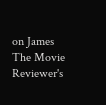on James The Movie Reviewer's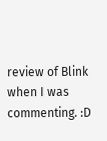review of Blink when I was commenting. :D